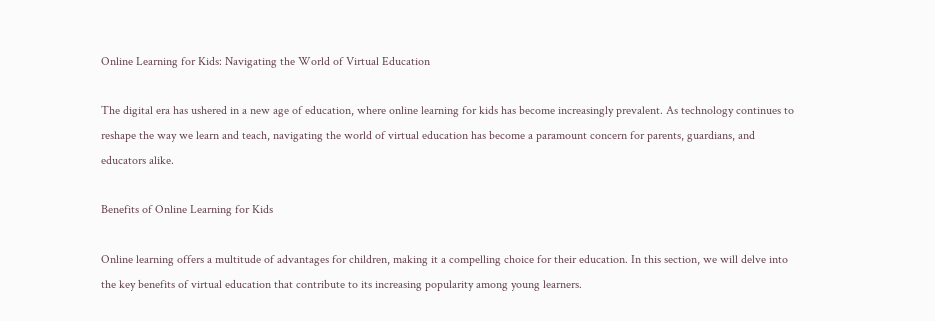Online Learning for Kids: Navigating the World of Virtual Education

The digital era has ushered in a new age of education, where online learning for kids has become increasingly prevalent. As technology continues to reshape the way we learn and teach, navigating the world of virtual education has become a paramount concern for parents, guardians, and educators alike.

Benefits of Online Learning for Kids

Online learning offers a multitude of advantages for children, making it a compelling choice for their education. In this section, we will delve into the key benefits of virtual education that contribute to its increasing popularity among young learners.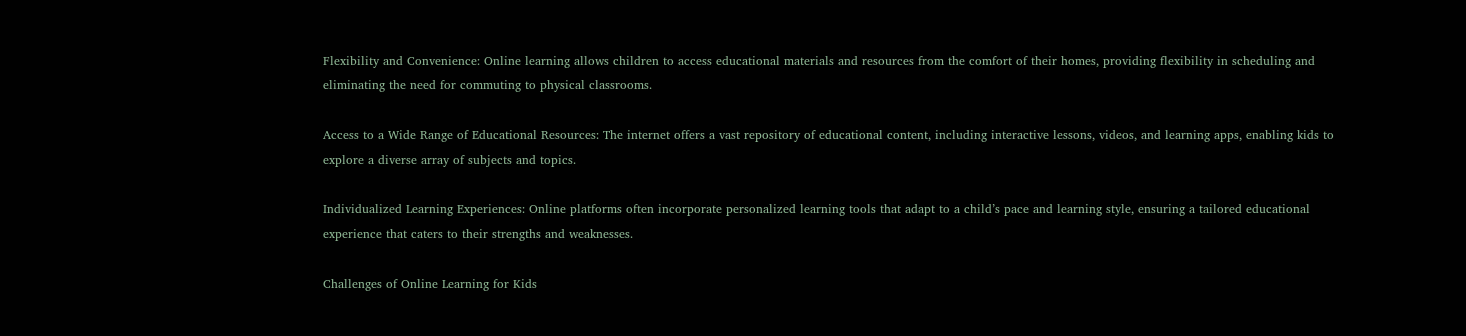Flexibility and Convenience: Online learning allows children to access educational materials and resources from the comfort of their homes, providing flexibility in scheduling and eliminating the need for commuting to physical classrooms.

Access to a Wide Range of Educational Resources: The internet offers a vast repository of educational content, including interactive lessons, videos, and learning apps, enabling kids to explore a diverse array of subjects and topics.

Individualized Learning Experiences: Online platforms often incorporate personalized learning tools that adapt to a child’s pace and learning style, ensuring a tailored educational experience that caters to their strengths and weaknesses.

Challenges of Online Learning for Kids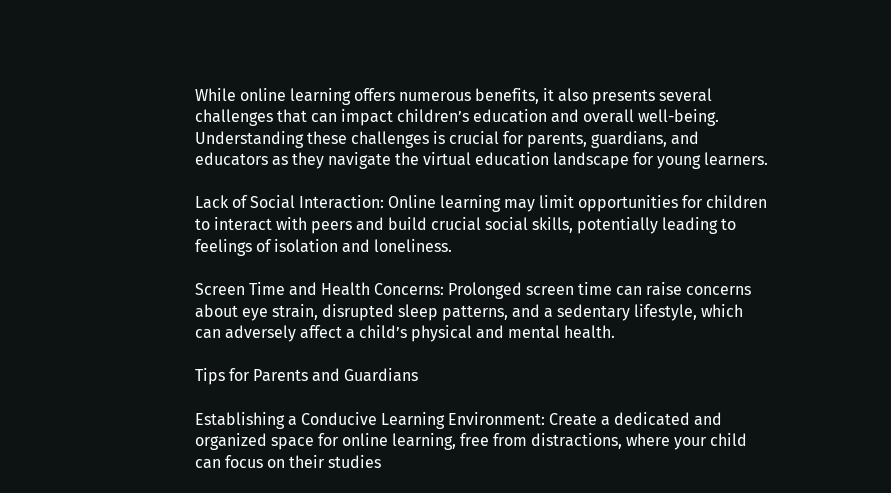While online learning offers numerous benefits, it also presents several challenges that can impact children’s education and overall well-being. Understanding these challenges is crucial for parents, guardians, and educators as they navigate the virtual education landscape for young learners.

Lack of Social Interaction: Online learning may limit opportunities for children to interact with peers and build crucial social skills, potentially leading to feelings of isolation and loneliness.

Screen Time and Health Concerns: Prolonged screen time can raise concerns about eye strain, disrupted sleep patterns, and a sedentary lifestyle, which can adversely affect a child’s physical and mental health.

Tips for Parents and Guardians

Establishing a Conducive Learning Environment: Create a dedicated and organized space for online learning, free from distractions, where your child can focus on their studies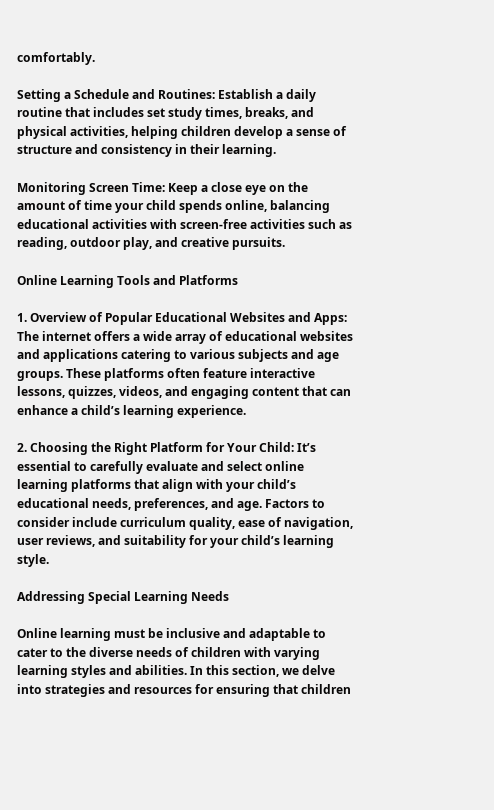comfortably.

Setting a Schedule and Routines: Establish a daily routine that includes set study times, breaks, and physical activities, helping children develop a sense of structure and consistency in their learning.

Monitoring Screen Time: Keep a close eye on the amount of time your child spends online, balancing educational activities with screen-free activities such as reading, outdoor play, and creative pursuits.

Online Learning Tools and Platforms

1. Overview of Popular Educational Websites and Apps: The internet offers a wide array of educational websites and applications catering to various subjects and age groups. These platforms often feature interactive lessons, quizzes, videos, and engaging content that can enhance a child’s learning experience.

2. Choosing the Right Platform for Your Child: It’s essential to carefully evaluate and select online learning platforms that align with your child’s educational needs, preferences, and age. Factors to consider include curriculum quality, ease of navigation, user reviews, and suitability for your child’s learning style.

Addressing Special Learning Needs

Online learning must be inclusive and adaptable to cater to the diverse needs of children with varying learning styles and abilities. In this section, we delve into strategies and resources for ensuring that children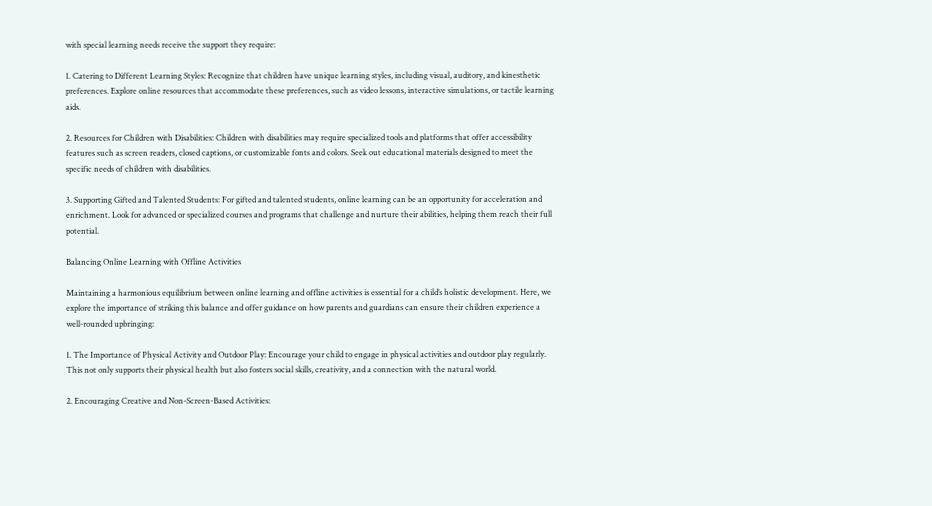with special learning needs receive the support they require:

1. Catering to Different Learning Styles: Recognize that children have unique learning styles, including visual, auditory, and kinesthetic preferences. Explore online resources that accommodate these preferences, such as video lessons, interactive simulations, or tactile learning aids.

2. Resources for Children with Disabilities: Children with disabilities may require specialized tools and platforms that offer accessibility features such as screen readers, closed captions, or customizable fonts and colors. Seek out educational materials designed to meet the specific needs of children with disabilities.

3. Supporting Gifted and Talented Students: For gifted and talented students, online learning can be an opportunity for acceleration and enrichment. Look for advanced or specialized courses and programs that challenge and nurture their abilities, helping them reach their full potential.

Balancing Online Learning with Offline Activities

Maintaining a harmonious equilibrium between online learning and offline activities is essential for a child’s holistic development. Here, we explore the importance of striking this balance and offer guidance on how parents and guardians can ensure their children experience a well-rounded upbringing:

1. The Importance of Physical Activity and Outdoor Play: Encourage your child to engage in physical activities and outdoor play regularly. This not only supports their physical health but also fosters social skills, creativity, and a connection with the natural world.

2. Encouraging Creative and Non-Screen-Based Activities: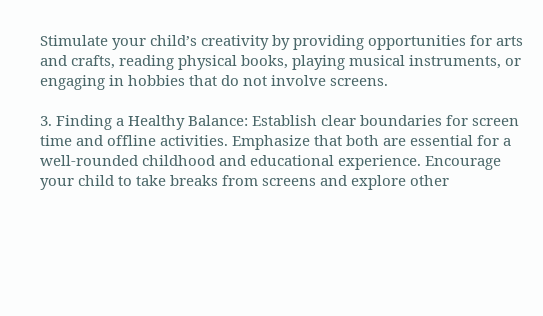Stimulate your child’s creativity by providing opportunities for arts and crafts, reading physical books, playing musical instruments, or engaging in hobbies that do not involve screens.

3. Finding a Healthy Balance: Establish clear boundaries for screen time and offline activities. Emphasize that both are essential for a well-rounded childhood and educational experience. Encourage your child to take breaks from screens and explore other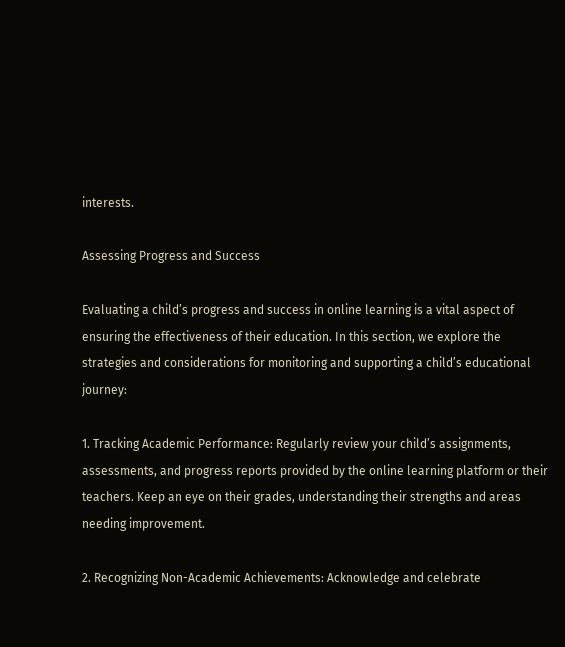interests.

Assessing Progress and Success

Evaluating a child’s progress and success in online learning is a vital aspect of ensuring the effectiveness of their education. In this section, we explore the strategies and considerations for monitoring and supporting a child’s educational journey:

1. Tracking Academic Performance: Regularly review your child’s assignments, assessments, and progress reports provided by the online learning platform or their teachers. Keep an eye on their grades, understanding their strengths and areas needing improvement.

2. Recognizing Non-Academic Achievements: Acknowledge and celebrate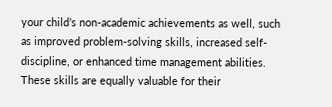your child’s non-academic achievements as well, such as improved problem-solving skills, increased self-discipline, or enhanced time management abilities. These skills are equally valuable for their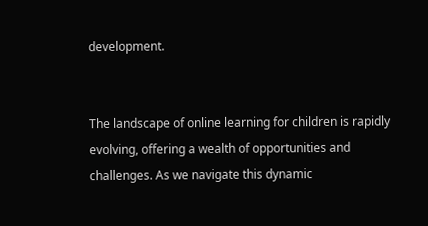development.


The landscape of online learning for children is rapidly evolving, offering a wealth of opportunities and challenges. As we navigate this dynamic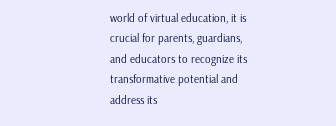world of virtual education, it is crucial for parents, guardians, and educators to recognize its transformative potential and address its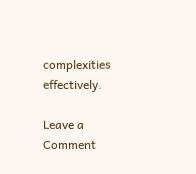complexities effectively.

Leave a Comment